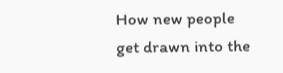How new people get drawn into the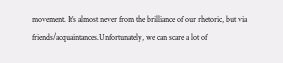movement. It’s almost never from the brilliance of our rhetoric, but via friends/acquaintances.Unfortunately, we can scare a lot of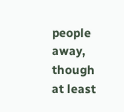people away, though at least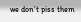we don’t piss them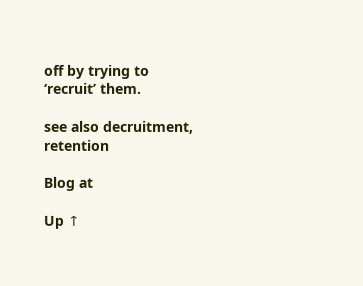off by trying to ‘recruit’ them.

see also decruitment, retention

Blog at

Up ↑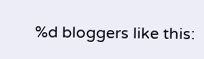%d bloggers like this: